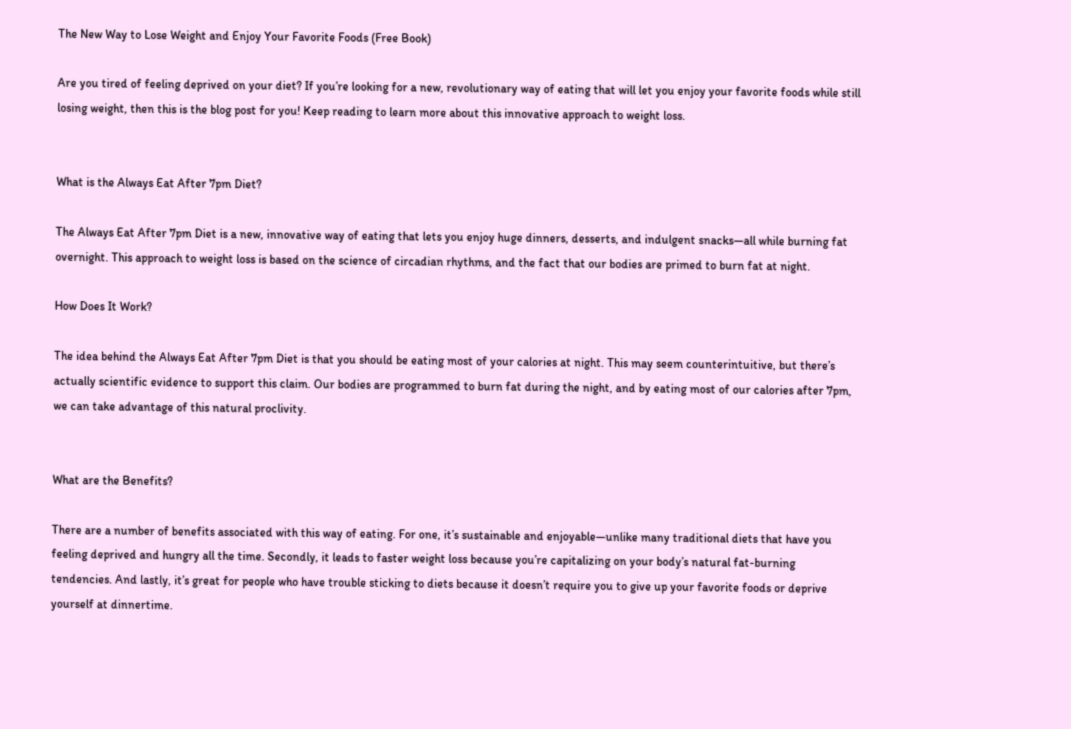The New Way to Lose Weight and Enjoy Your Favorite Foods (Free Book)

Are you tired of feeling deprived on your diet? If you’re looking for a new, revolutionary way of eating that will let you enjoy your favorite foods while still losing weight, then this is the blog post for you! Keep reading to learn more about this innovative approach to weight loss.


What is the Always Eat After 7pm Diet?

The Always Eat After 7pm Diet is a new, innovative way of eating that lets you enjoy huge dinners, desserts, and indulgent snacks—all while burning fat overnight. This approach to weight loss is based on the science of circadian rhythms, and the fact that our bodies are primed to burn fat at night.

How Does It Work?

The idea behind the Always Eat After 7pm Diet is that you should be eating most of your calories at night. This may seem counterintuitive, but there’s actually scientific evidence to support this claim. Our bodies are programmed to burn fat during the night, and by eating most of our calories after 7pm, we can take advantage of this natural proclivity.


What are the Benefits?

There are a number of benefits associated with this way of eating. For one, it’s sustainable and enjoyable—unlike many traditional diets that have you feeling deprived and hungry all the time. Secondly, it leads to faster weight loss because you’re capitalizing on your body’s natural fat-burning tendencies. And lastly, it’s great for people who have trouble sticking to diets because it doesn’t require you to give up your favorite foods or deprive yourself at dinnertime.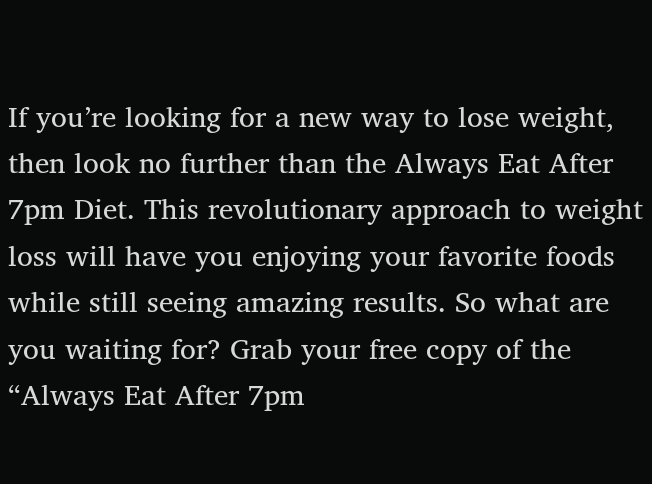If you’re looking for a new way to lose weight, then look no further than the Always Eat After 7pm Diet. This revolutionary approach to weight loss will have you enjoying your favorite foods while still seeing amazing results. So what are you waiting for? Grab your free copy of the “Always Eat After 7pm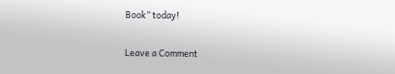Book” today!

Leave a Comment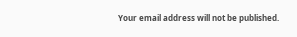Your email address will not be published.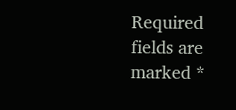Required fields are marked *